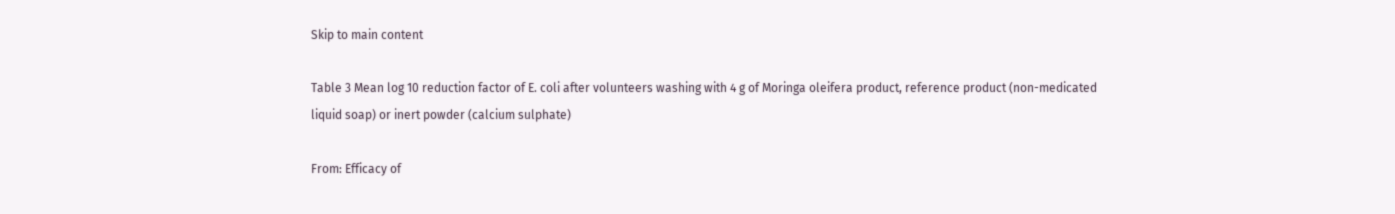Skip to main content

Table 3 Mean log 10 reduction factor of E. coli after volunteers washing with 4 g of Moringa oleifera product, reference product (non-medicated liquid soap) or inert powder (calcium sulphate)

From: Efficacy of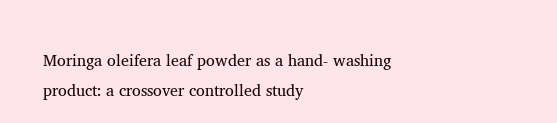Moringa oleifera leaf powder as a hand- washing product: a crossover controlled study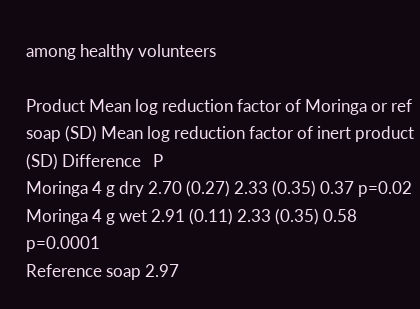among healthy volunteers

Product Mean log reduction factor of Moringa or ref soap (SD) Mean log reduction factor of inert product (SD) Difference   P
Moringa 4 g dry 2.70 (0.27) 2.33 (0.35) 0.37 p=0.02
Moringa 4 g wet 2.91 (0.11) 2.33 (0.35) 0.58 p=0.0001
Reference soap 2.97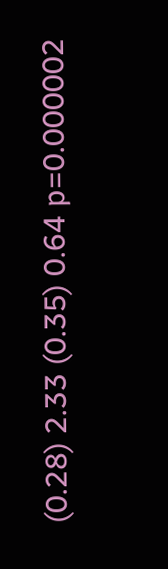(0.28) 2.33 (0.35) 0.64 p=0.000002